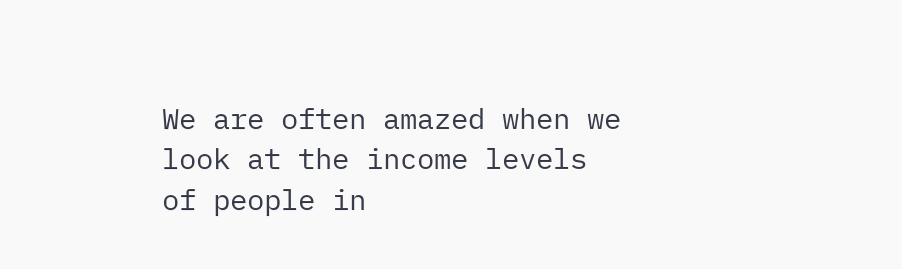We are often amazed when we look at the income levels of people in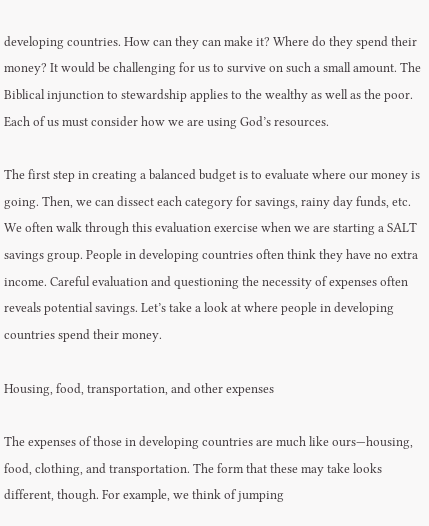developing countries. How can they can make it? Where do they spend their money? It would be challenging for us to survive on such a small amount. The Biblical injunction to stewardship applies to the wealthy as well as the poor. Each of us must consider how we are using God’s resources.

The first step in creating a balanced budget is to evaluate where our money is going. Then, we can dissect each category for savings, rainy day funds, etc. We often walk through this evaluation exercise when we are starting a SALT savings group. People in developing countries often think they have no extra income. Careful evaluation and questioning the necessity of expenses often reveals potential savings. Let’s take a look at where people in developing countries spend their money.

Housing, food, transportation, and other expenses

The expenses of those in developing countries are much like ours—housing, food, clothing, and transportation. The form that these may take looks different, though. For example, we think of jumping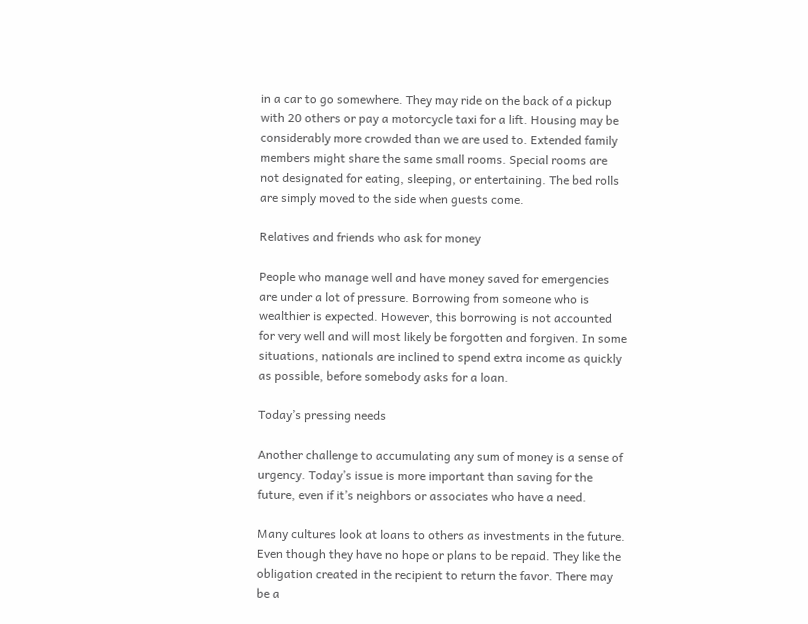in a car to go somewhere. They may ride on the back of a pickup with 20 others or pay a motorcycle taxi for a lift. Housing may be considerably more crowded than we are used to. Extended family members might share the same small rooms. Special rooms are not designated for eating, sleeping, or entertaining. The bed rolls are simply moved to the side when guests come.

Relatives and friends who ask for money

People who manage well and have money saved for emergencies are under a lot of pressure. Borrowing from someone who is wealthier is expected. However, this borrowing is not accounted for very well and will most likely be forgotten and forgiven. In some situations, nationals are inclined to spend extra income as quickly as possible, before somebody asks for a loan.

Today’s pressing needs

Another challenge to accumulating any sum of money is a sense of urgency. Today’s issue is more important than saving for the future, even if it’s neighbors or associates who have a need.

Many cultures look at loans to others as investments in the future. Even though they have no hope or plans to be repaid. They like the obligation created in the recipient to return the favor. There may be a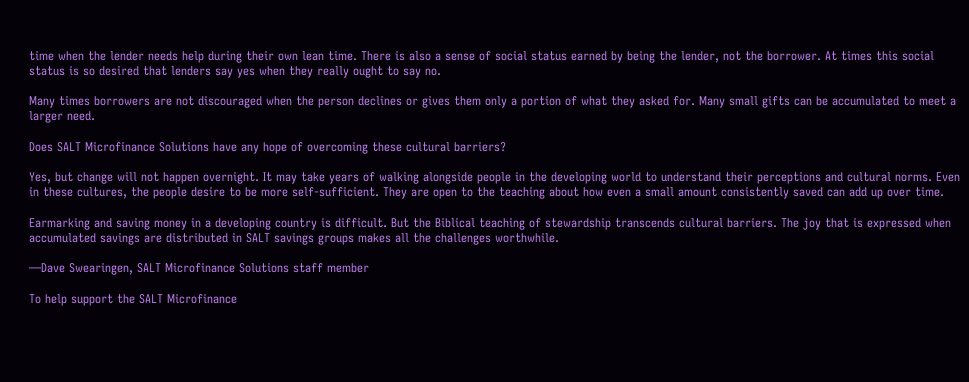time when the lender needs help during their own lean time. There is also a sense of social status earned by being the lender, not the borrower. At times this social status is so desired that lenders say yes when they really ought to say no.

Many times borrowers are not discouraged when the person declines or gives them only a portion of what they asked for. Many small gifts can be accumulated to meet a larger need.

Does SALT Microfinance Solutions have any hope of overcoming these cultural barriers?

Yes, but change will not happen overnight. It may take years of walking alongside people in the developing world to understand their perceptions and cultural norms. Even in these cultures, the people desire to be more self-sufficient. They are open to the teaching about how even a small amount consistently saved can add up over time.

Earmarking and saving money in a developing country is difficult. But the Biblical teaching of stewardship transcends cultural barriers. The joy that is expressed when accumulated savings are distributed in SALT savings groups makes all the challenges worthwhile.

—Dave Swearingen, SALT Microfinance Solutions staff member

To help support the SALT Microfinance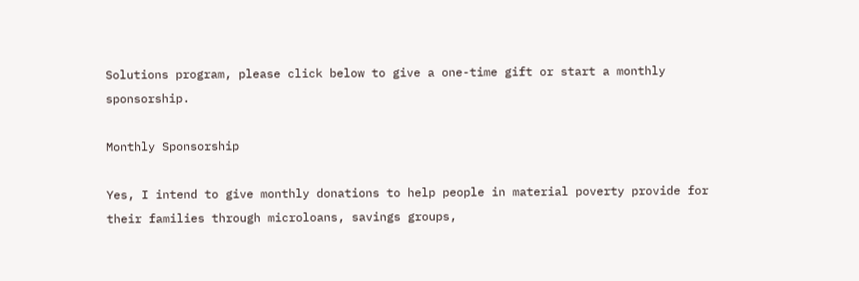Solutions program, please click below to give a one-time gift or start a monthly sponsorship.

Monthly Sponsorship

Yes, I intend to give monthly donations to help people in material poverty provide for their families through microloans, savings groups,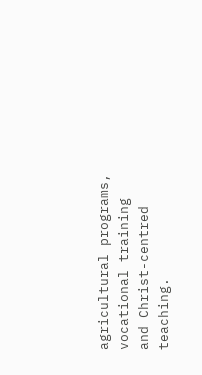agricultural programs, vocational training and Christ-centred teaching.